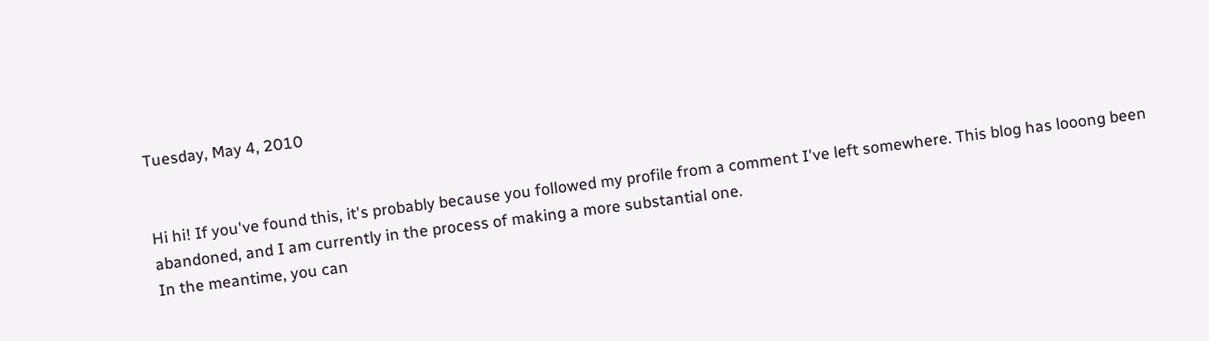Tuesday, May 4, 2010


Hi hi! If you've found this, it's probably because you followed my profile from a comment I've left somewhere. This blog has looong been abandoned, and I am currently in the process of making a more substantial one.
In the meantime, you can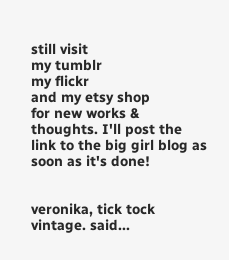still visit
my tumblr
my flickr
and my etsy shop
for new works & thoughts. I'll post the link to the big girl blog as soon as it's done!


veronika, tick tock vintage. said...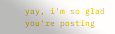yay, i'm so glad you're posting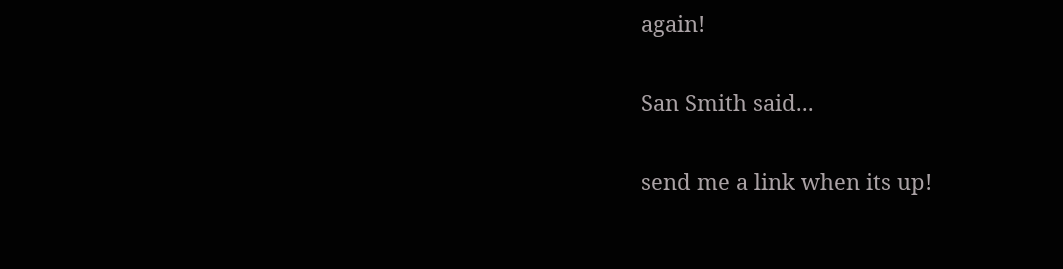again!

San Smith said...

send me a link when its up!